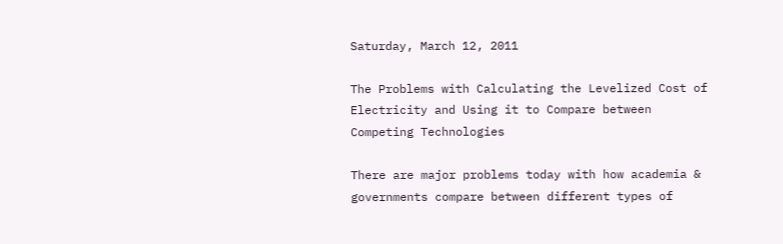Saturday, March 12, 2011

The Problems with Calculating the Levelized Cost of Electricity and Using it to Compare between Competing Technologies

There are major problems today with how academia & governments compare between different types of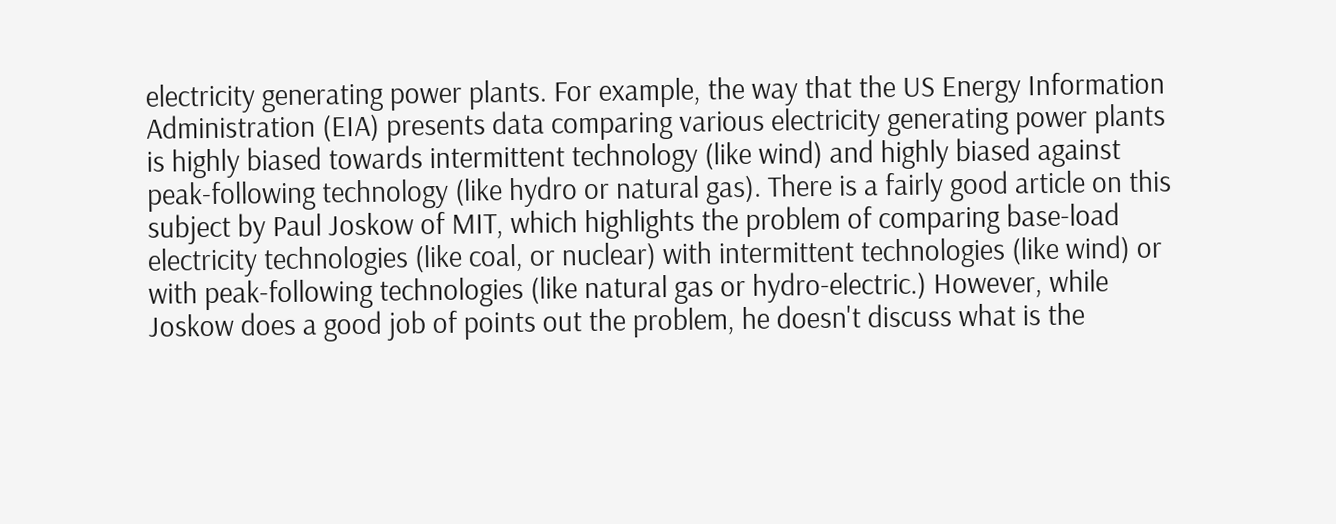electricity generating power plants. For example, the way that the US Energy Information Administration (EIA) presents data comparing various electricity generating power plants is highly biased towards intermittent technology (like wind) and highly biased against peak-following technology (like hydro or natural gas). There is a fairly good article on this subject by Paul Joskow of MIT, which highlights the problem of comparing base-load electricity technologies (like coal, or nuclear) with intermittent technologies (like wind) or with peak-following technologies (like natural gas or hydro-electric.) However, while Joskow does a good job of points out the problem, he doesn't discuss what is the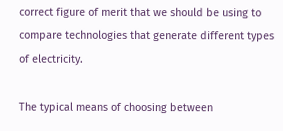correct figure of merit that we should be using to compare technologies that generate different types of electricity.

The typical means of choosing between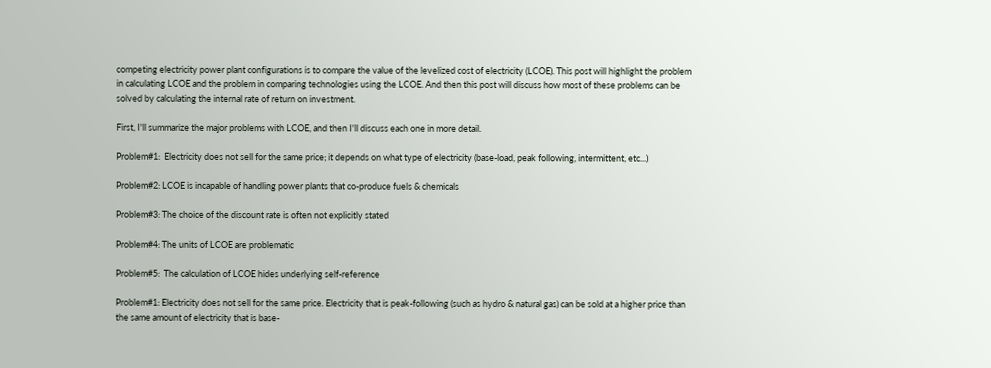competing electricity power plant configurations is to compare the value of the levelized cost of electricity (LCOE). This post will highlight the problem in calculating LCOE and the problem in comparing technologies using the LCOE. And then this post will discuss how most of these problems can be solved by calculating the internal rate of return on investment.

First, I'll summarize the major problems with LCOE, and then I'll discuss each one in more detail.

Problem#1:  Electricity does not sell for the same price; it depends on what type of electricity (base-load, peak following, intermittent, etc...)

Problem#2: LCOE is incapable of handling power plants that co-produce fuels & chemicals

Problem#3: The choice of the discount rate is often not explicitly stated

Problem#4: The units of LCOE are problematic

Problem#5:  The calculation of LCOE hides underlying self-reference

Problem#1: Electricity does not sell for the same price. Electricity that is peak-following (such as hydro & natural gas) can be sold at a higher price than the same amount of electricity that is base-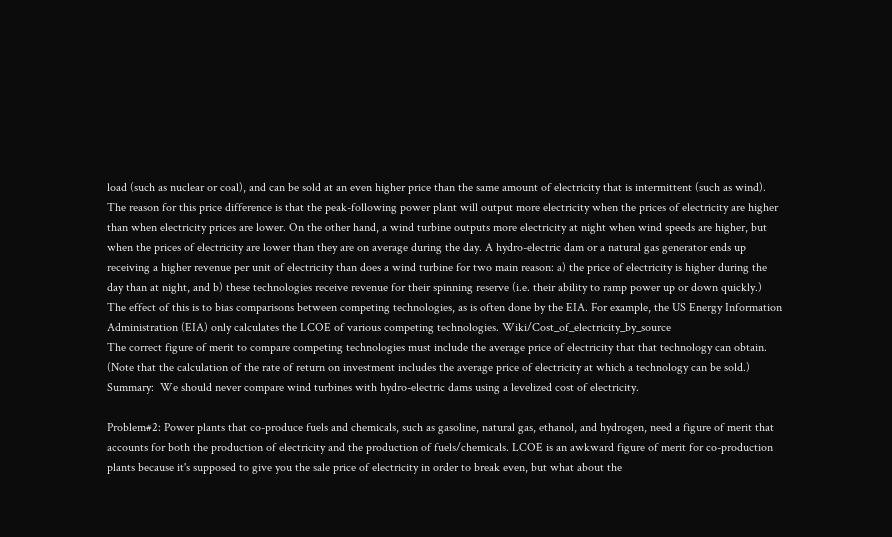load (such as nuclear or coal), and can be sold at an even higher price than the same amount of electricity that is intermittent (such as wind). The reason for this price difference is that the peak-following power plant will output more electricity when the prices of electricity are higher than when electricity prices are lower. On the other hand, a wind turbine outputs more electricity at night when wind speeds are higher, but when the prices of electricity are lower than they are on average during the day. A hydro-electric dam or a natural gas generator ends up receiving a higher revenue per unit of electricity than does a wind turbine for two main reason: a) the price of electricity is higher during the day than at night, and b) these technologies receive revenue for their spinning reserve (i.e. their ability to ramp power up or down quickly.)
The effect of this is to bias comparisons between competing technologies, as is often done by the EIA. For example, the US Energy Information Administration (EIA) only calculates the LCOE of various competing technologies. Wiki/Cost_of_electricity_by_source
The correct figure of merit to compare competing technologies must include the average price of electricity that that technology can obtain. (Note that the calculation of the rate of return on investment includes the average price of electricity at which a technology can be sold.)
Summary:  We should never compare wind turbines with hydro-electric dams using a levelized cost of electricity.

Problem#2: Power plants that co-produce fuels and chemicals, such as gasoline, natural gas, ethanol, and hydrogen, need a figure of merit that accounts for both the production of electricity and the production of fuels/chemicals. LCOE is an awkward figure of merit for co-production plants because it's supposed to give you the sale price of electricity in order to break even, but what about the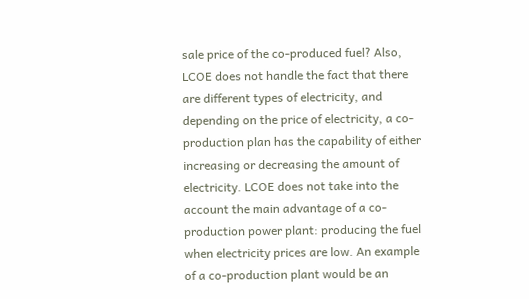sale price of the co-produced fuel? Also, LCOE does not handle the fact that there are different types of electricity, and depending on the price of electricity, a co-production plan has the capability of either increasing or decreasing the amount of electricity. LCOE does not take into the account the main advantage of a co-production power plant: producing the fuel when electricity prices are low. An example of a co-production plant would be an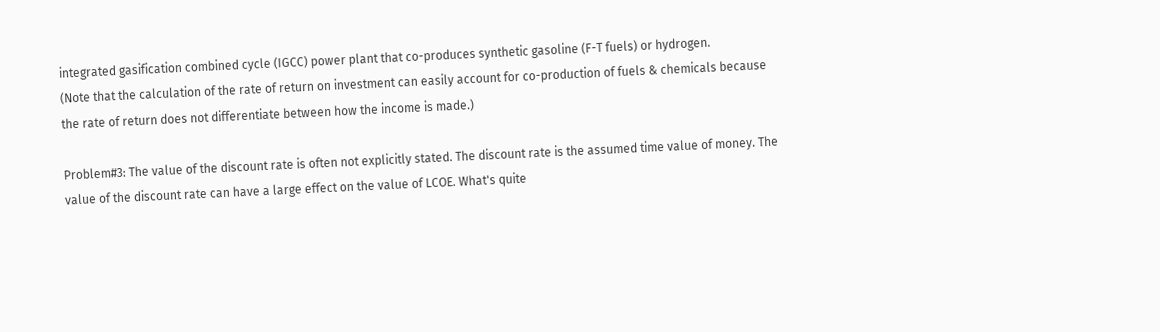integrated gasification combined cycle (IGCC) power plant that co-produces synthetic gasoline (F-T fuels) or hydrogen.
(Note that the calculation of the rate of return on investment can easily account for co-production of fuels & chemicals because the rate of return does not differentiate between how the income is made.)

Problem#3: The value of the discount rate is often not explicitly stated. The discount rate is the assumed time value of money. The value of the discount rate can have a large effect on the value of LCOE. What's quite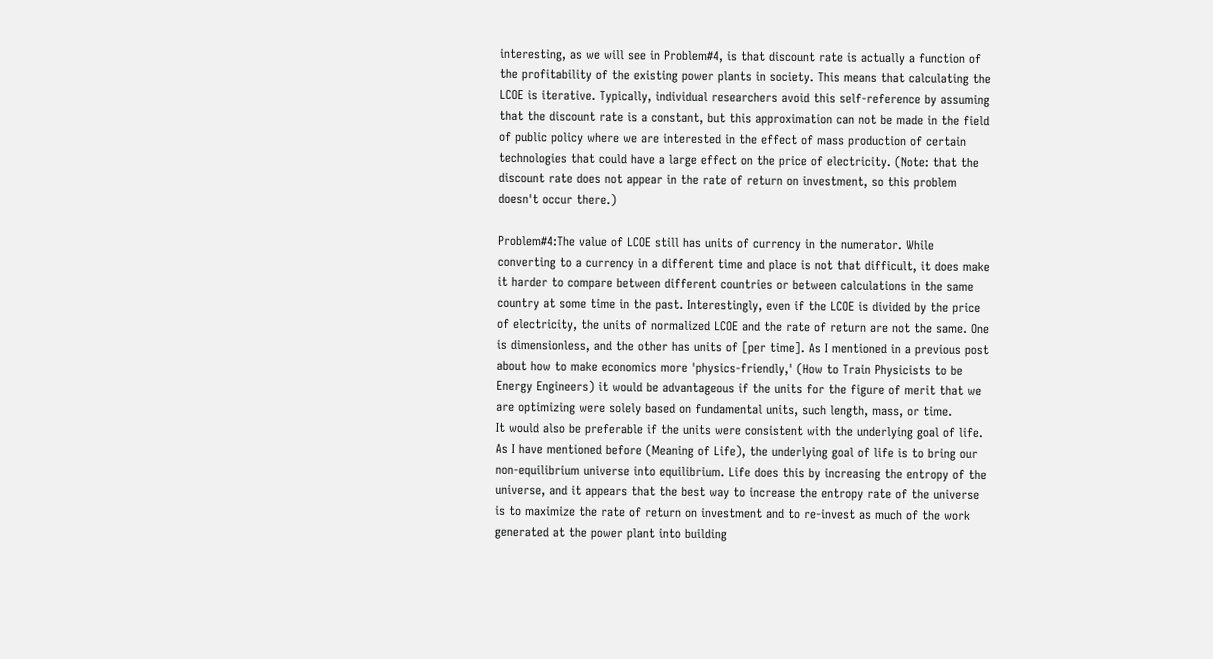interesting, as we will see in Problem#4, is that discount rate is actually a function of the profitability of the existing power plants in society. This means that calculating the LCOE is iterative. Typically, individual researchers avoid this self-reference by assuming that the discount rate is a constant, but this approximation can not be made in the field of public policy where we are interested in the effect of mass production of certain technologies that could have a large effect on the price of electricity. (Note: that the discount rate does not appear in the rate of return on investment, so this problem doesn't occur there.)

Problem#4:The value of LCOE still has units of currency in the numerator. While converting to a currency in a different time and place is not that difficult, it does make it harder to compare between different countries or between calculations in the same country at some time in the past. Interestingly, even if the LCOE is divided by the price of electricity, the units of normalized LCOE and the rate of return are not the same. One is dimensionless, and the other has units of [per time]. As I mentioned in a previous post about how to make economics more 'physics-friendly,' (How to Train Physicists to be Energy Engineers) it would be advantageous if the units for the figure of merit that we are optimizing were solely based on fundamental units, such length, mass, or time.
It would also be preferable if the units were consistent with the underlying goal of life. As I have mentioned before (Meaning of Life), the underlying goal of life is to bring our non-equilibrium universe into equilibrium. Life does this by increasing the entropy of the universe, and it appears that the best way to increase the entropy rate of the universe is to maximize the rate of return on investment and to re-invest as much of the work generated at the power plant into building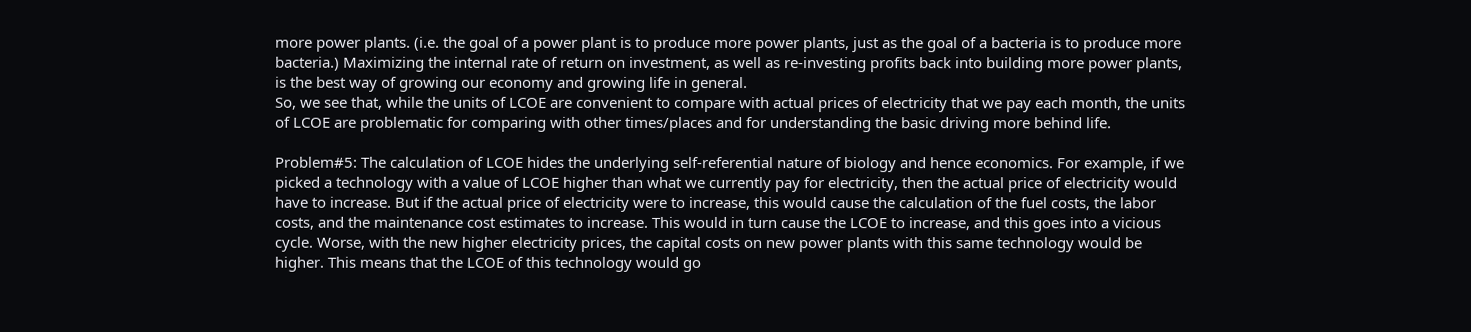more power plants. (i.e. the goal of a power plant is to produce more power plants, just as the goal of a bacteria is to produce more bacteria.) Maximizing the internal rate of return on investment, as well as re-investing profits back into building more power plants, is the best way of growing our economy and growing life in general.
So, we see that, while the units of LCOE are convenient to compare with actual prices of electricity that we pay each month, the units of LCOE are problematic for comparing with other times/places and for understanding the basic driving more behind life.

Problem#5: The calculation of LCOE hides the underlying self-referential nature of biology and hence economics. For example, if we picked a technology with a value of LCOE higher than what we currently pay for electricity, then the actual price of electricity would have to increase. But if the actual price of electricity were to increase, this would cause the calculation of the fuel costs, the labor costs, and the maintenance cost estimates to increase. This would in turn cause the LCOE to increase, and this goes into a vicious cycle. Worse, with the new higher electricity prices, the capital costs on new power plants with this same technology would be higher. This means that the LCOE of this technology would go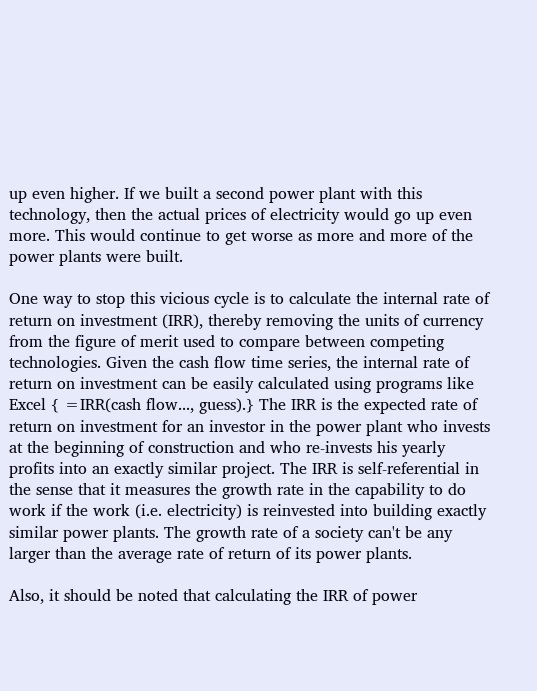up even higher. If we built a second power plant with this technology, then the actual prices of electricity would go up even more. This would continue to get worse as more and more of the power plants were built.

One way to stop this vicious cycle is to calculate the internal rate of return on investment (IRR), thereby removing the units of currency from the figure of merit used to compare between competing technologies. Given the cash flow time series, the internal rate of return on investment can be easily calculated using programs like Excel { =IRR(cash flow..., guess).} The IRR is the expected rate of return on investment for an investor in the power plant who invests at the beginning of construction and who re-invests his yearly profits into an exactly similar project. The IRR is self-referential in the sense that it measures the growth rate in the capability to do work if the work (i.e. electricity) is reinvested into building exactly similar power plants. The growth rate of a society can't be any larger than the average rate of return of its power plants.

Also, it should be noted that calculating the IRR of power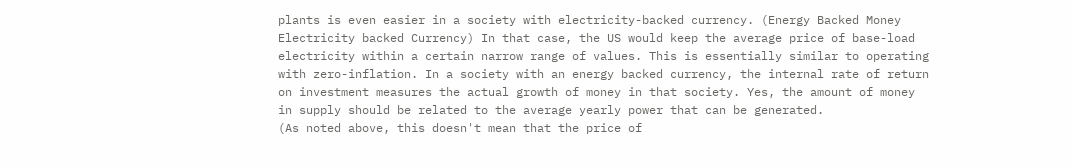plants is even easier in a society with electricity-backed currency. (Energy Backed Money   Electricity backed Currency) In that case, the US would keep the average price of base-load electricity within a certain narrow range of values. This is essentially similar to operating with zero-inflation. In a society with an energy backed currency, the internal rate of return on investment measures the actual growth of money in that society. Yes, the amount of money in supply should be related to the average yearly power that can be generated.
(As noted above, this doesn't mean that the price of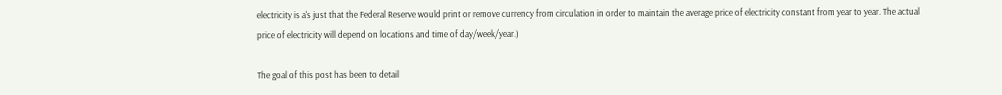electricity is a's just that the Federal Reserve would print or remove currency from circulation in order to maintain the average price of electricity constant from year to year. The actual price of electricity will depend on locations and time of day/week/year.)

The goal of this post has been to detail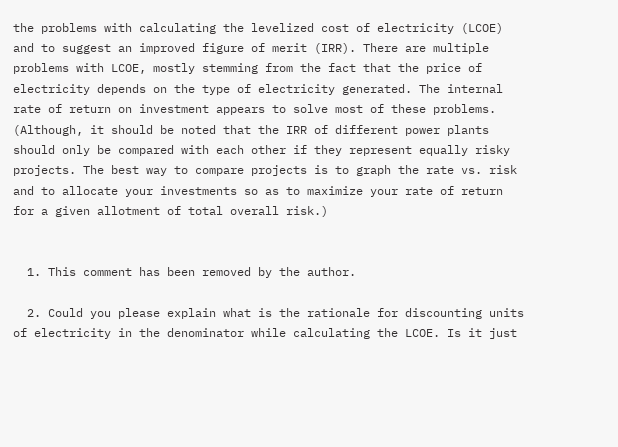the problems with calculating the levelized cost of electricity (LCOE) and to suggest an improved figure of merit (IRR). There are multiple problems with LCOE, mostly stemming from the fact that the price of electricity depends on the type of electricity generated. The internal rate of return on investment appears to solve most of these problems. (Although, it should be noted that the IRR of different power plants should only be compared with each other if they represent equally risky projects. The best way to compare projects is to graph the rate vs. risk and to allocate your investments so as to maximize your rate of return for a given allotment of total overall risk.)


  1. This comment has been removed by the author.

  2. Could you please explain what is the rationale for discounting units of electricity in the denominator while calculating the LCOE. Is it just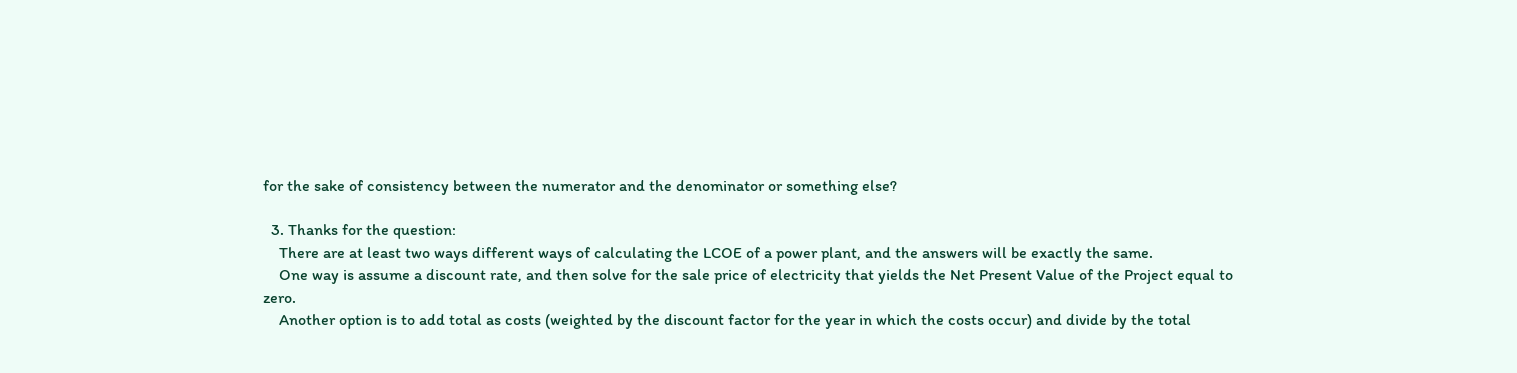for the sake of consistency between the numerator and the denominator or something else?

  3. Thanks for the question:
    There are at least two ways different ways of calculating the LCOE of a power plant, and the answers will be exactly the same.
    One way is assume a discount rate, and then solve for the sale price of electricity that yields the Net Present Value of the Project equal to zero.
    Another option is to add total as costs (weighted by the discount factor for the year in which the costs occur) and divide by the total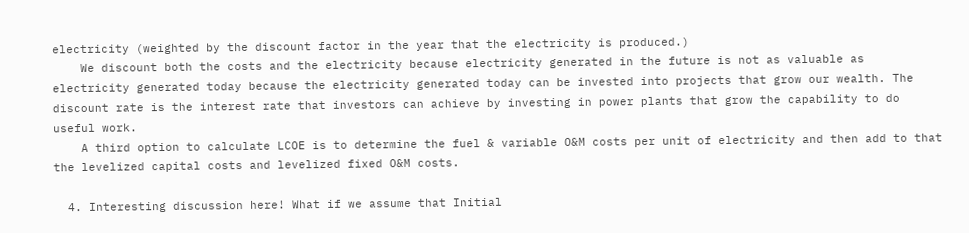electricity (weighted by the discount factor in the year that the electricity is produced.)
    We discount both the costs and the electricity because electricity generated in the future is not as valuable as electricity generated today because the electricity generated today can be invested into projects that grow our wealth. The discount rate is the interest rate that investors can achieve by investing in power plants that grow the capability to do useful work.
    A third option to calculate LCOE is to determine the fuel & variable O&M costs per unit of electricity and then add to that the levelized capital costs and levelized fixed O&M costs.

  4. Interesting discussion here! What if we assume that Initial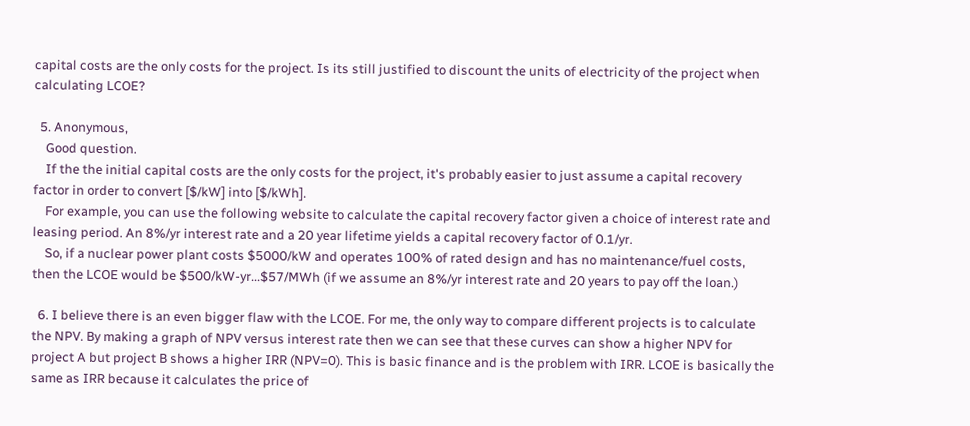capital costs are the only costs for the project. Is its still justified to discount the units of electricity of the project when calculating LCOE?

  5. Anonymous,
    Good question.
    If the the initial capital costs are the only costs for the project, it's probably easier to just assume a capital recovery factor in order to convert [$/kW] into [$/kWh].
    For example, you can use the following website to calculate the capital recovery factor given a choice of interest rate and leasing period. An 8%/yr interest rate and a 20 year lifetime yields a capital recovery factor of 0.1/yr.
    So, if a nuclear power plant costs $5000/kW and operates 100% of rated design and has no maintenance/fuel costs, then the LCOE would be $500/kW-yr...$57/MWh (if we assume an 8%/yr interest rate and 20 years to pay off the loan.)

  6. I believe there is an even bigger flaw with the LCOE. For me, the only way to compare different projects is to calculate the NPV. By making a graph of NPV versus interest rate then we can see that these curves can show a higher NPV for project A but project B shows a higher IRR (NPV=0). This is basic finance and is the problem with IRR. LCOE is basically the same as IRR because it calculates the price of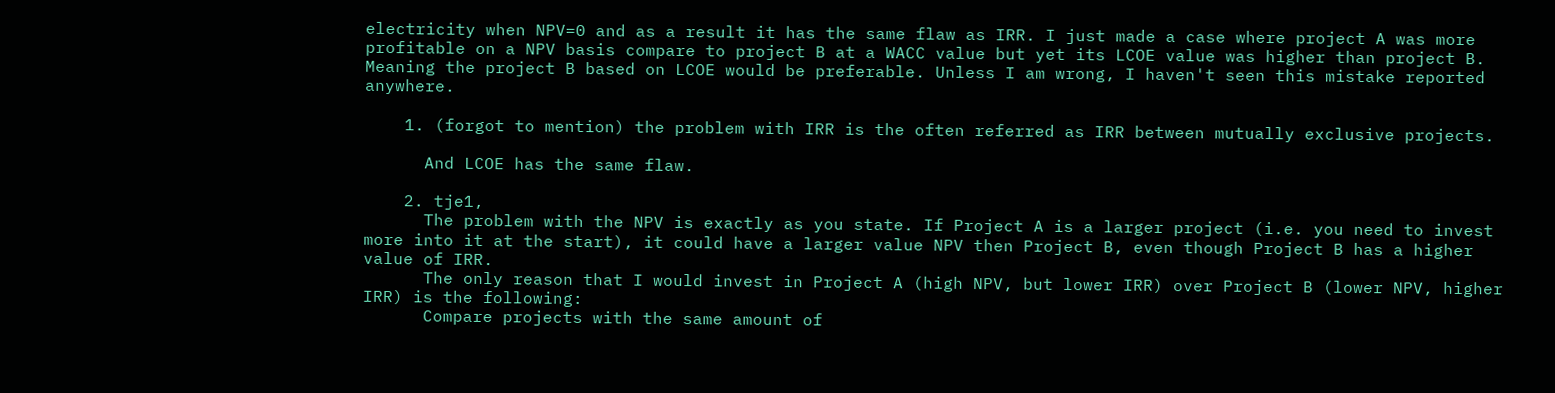electricity when NPV=0 and as a result it has the same flaw as IRR. I just made a case where project A was more profitable on a NPV basis compare to project B at a WACC value but yet its LCOE value was higher than project B. Meaning the project B based on LCOE would be preferable. Unless I am wrong, I haven't seen this mistake reported anywhere.

    1. (forgot to mention) the problem with IRR is the often referred as IRR between mutually exclusive projects.

      And LCOE has the same flaw.

    2. tje1,
      The problem with the NPV is exactly as you state. If Project A is a larger project (i.e. you need to invest more into it at the start), it could have a larger value NPV then Project B, even though Project B has a higher value of IRR.
      The only reason that I would invest in Project A (high NPV, but lower IRR) over Project B (lower NPV, higher IRR) is the following:
      Compare projects with the same amount of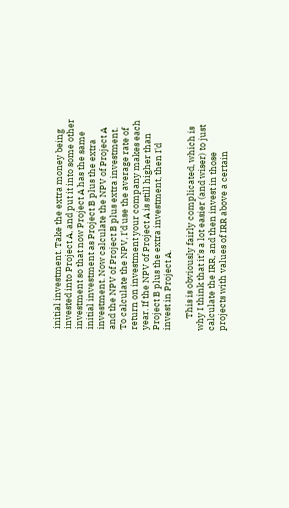initial investment. Take the extra money being invested into Project A, and put it into some other investment so that now Project A has the same initial investment as Project B plus the extra investment. Now calculate the NPV of Project A and the NPV of Project B plus extra investment. To calculate the NPV, I'd use the average rate of return on investment your company makes each year. If the NPV of Project A is still higher than Project B plus the extra investment, then I'd invest in Project A.

      This is obviously fairly complicated, which is why I think that it's a lot easier (and wiser) to just calculate the IRR, and then invest in those projects with values of IRR above a certain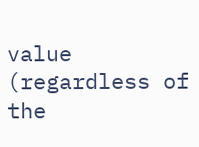value (regardless of the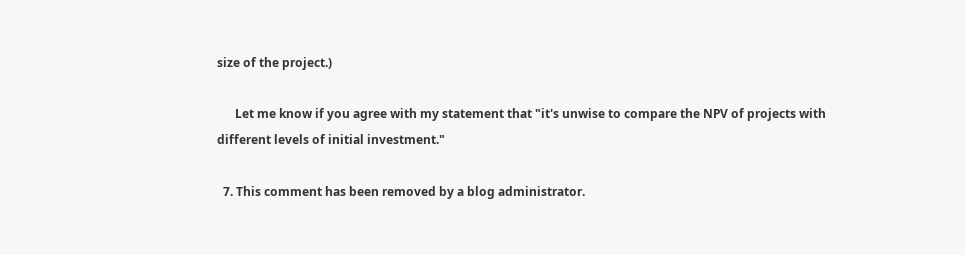size of the project.)

      Let me know if you agree with my statement that "it's unwise to compare the NPV of projects with different levels of initial investment."

  7. This comment has been removed by a blog administrator.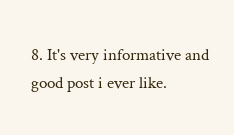8. It's very informative and good post i ever like.